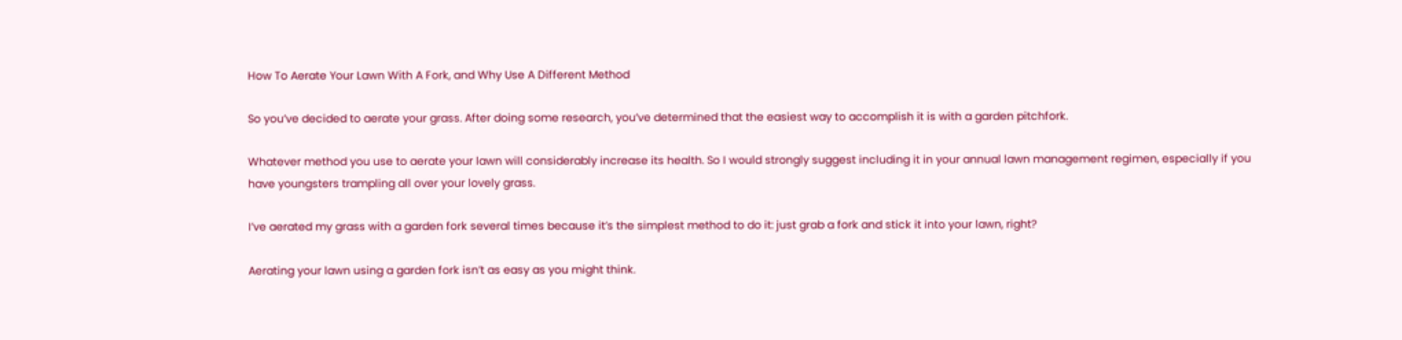How To Aerate Your Lawn With A Fork, and Why Use A Different Method

So you’ve decided to aerate your grass. After doing some research, you’ve determined that the easiest way to accomplish it is with a garden pitchfork.

Whatever method you use to aerate your lawn will considerably increase its health. So I would strongly suggest including it in your annual lawn management regimen, especially if you have youngsters trampling all over your lovely grass.

I’ve aerated my grass with a garden fork several times because it’s the simplest method to do it: just grab a fork and stick it into your lawn, right?

Aerating your lawn using a garden fork isn’t as easy as you might think.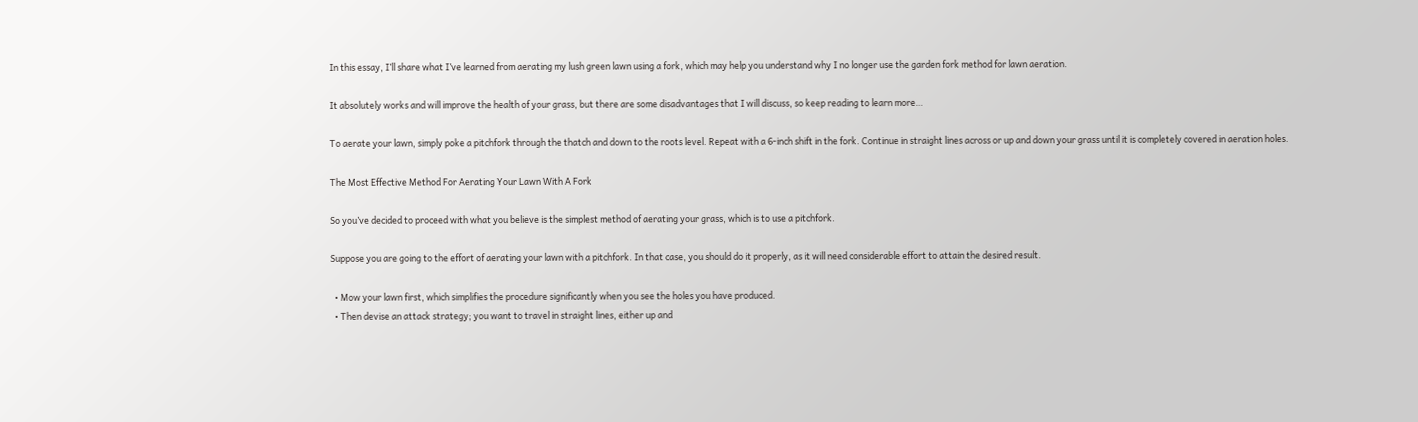In this essay, I’ll share what I’ve learned from aerating my lush green lawn using a fork, which may help you understand why I no longer use the garden fork method for lawn aeration.

It absolutely works and will improve the health of your grass, but there are some disadvantages that I will discuss, so keep reading to learn more…

To aerate your lawn, simply poke a pitchfork through the thatch and down to the roots level. Repeat with a 6-inch shift in the fork. Continue in straight lines across or up and down your grass until it is completely covered in aeration holes.

The Most Effective Method For Aerating Your Lawn With A Fork

So you’ve decided to proceed with what you believe is the simplest method of aerating your grass, which is to use a pitchfork.

Suppose you are going to the effort of aerating your lawn with a pitchfork. In that case, you should do it properly, as it will need considerable effort to attain the desired result.

  • Mow your lawn first, which simplifies the procedure significantly when you see the holes you have produced.
  • Then devise an attack strategy; you want to travel in straight lines, either up and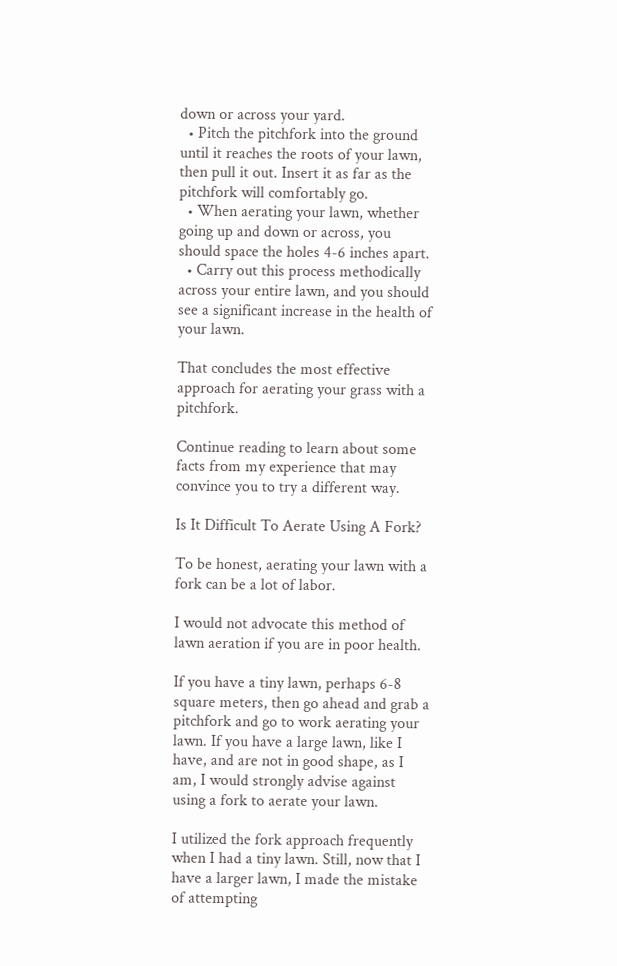down or across your yard.
  • Pitch the pitchfork into the ground until it reaches the roots of your lawn, then pull it out. Insert it as far as the pitchfork will comfortably go.
  • When aerating your lawn, whether going up and down or across, you should space the holes 4-6 inches apart.
  • Carry out this process methodically across your entire lawn, and you should see a significant increase in the health of your lawn.

That concludes the most effective approach for aerating your grass with a pitchfork.

Continue reading to learn about some facts from my experience that may convince you to try a different way.

Is It Difficult To Aerate Using A Fork?

To be honest, aerating your lawn with a fork can be a lot of labor.

I would not advocate this method of lawn aeration if you are in poor health.

If you have a tiny lawn, perhaps 6-8 square meters, then go ahead and grab a pitchfork and go to work aerating your lawn. If you have a large lawn, like I have, and are not in good shape, as I am, I would strongly advise against using a fork to aerate your lawn.

I utilized the fork approach frequently when I had a tiny lawn. Still, now that I have a larger lawn, I made the mistake of attempting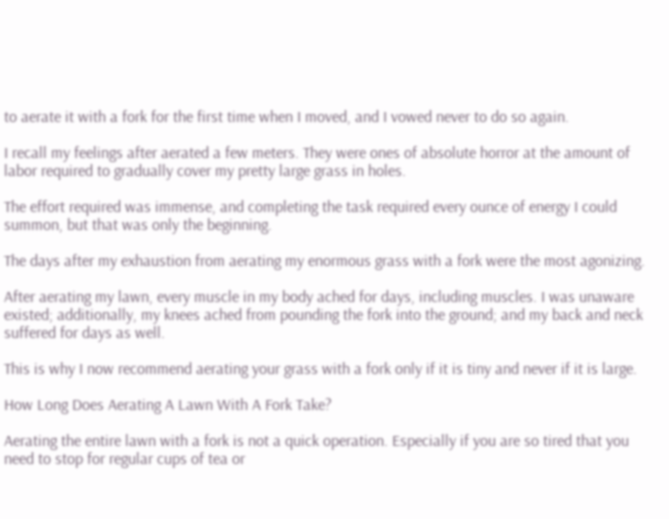to aerate it with a fork for the first time when I moved, and I vowed never to do so again.

I recall my feelings after aerated a few meters. They were ones of absolute horror at the amount of labor required to gradually cover my pretty large grass in holes.

The effort required was immense, and completing the task required every ounce of energy I could summon, but that was only the beginning.

The days after my exhaustion from aerating my enormous grass with a fork were the most agonizing.

After aerating my lawn, every muscle in my body ached for days, including muscles. I was unaware existed; additionally, my knees ached from pounding the fork into the ground; and my back and neck suffered for days as well.

This is why I now recommend aerating your grass with a fork only if it is tiny and never if it is large.

How Long Does Aerating A Lawn With A Fork Take?

Aerating the entire lawn with a fork is not a quick operation. Especially if you are so tired that you need to stop for regular cups of tea or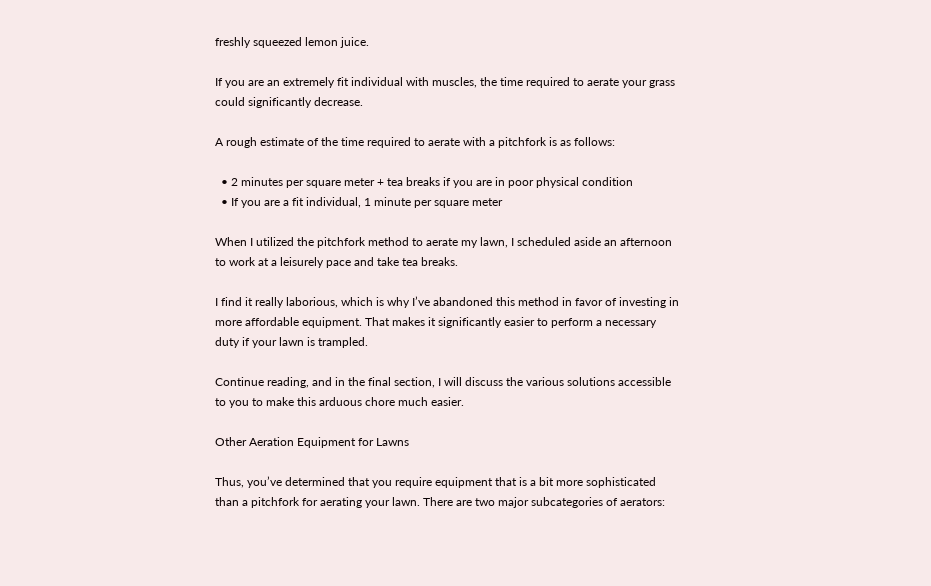freshly squeezed lemon juice.

If you are an extremely fit individual with muscles, the time required to aerate your grass could significantly decrease.

A rough estimate of the time required to aerate with a pitchfork is as follows:

  • 2 minutes per square meter + tea breaks if you are in poor physical condition
  • If you are a fit individual, 1 minute per square meter

When I utilized the pitchfork method to aerate my lawn, I scheduled aside an afternoon to work at a leisurely pace and take tea breaks.

I find it really laborious, which is why I’ve abandoned this method in favor of investing in more affordable equipment. That makes it significantly easier to perform a necessary duty if your lawn is trampled.

Continue reading, and in the final section, I will discuss the various solutions accessible to you to make this arduous chore much easier.

Other Aeration Equipment for Lawns

Thus, you’ve determined that you require equipment that is a bit more sophisticated than a pitchfork for aerating your lawn. There are two major subcategories of aerators: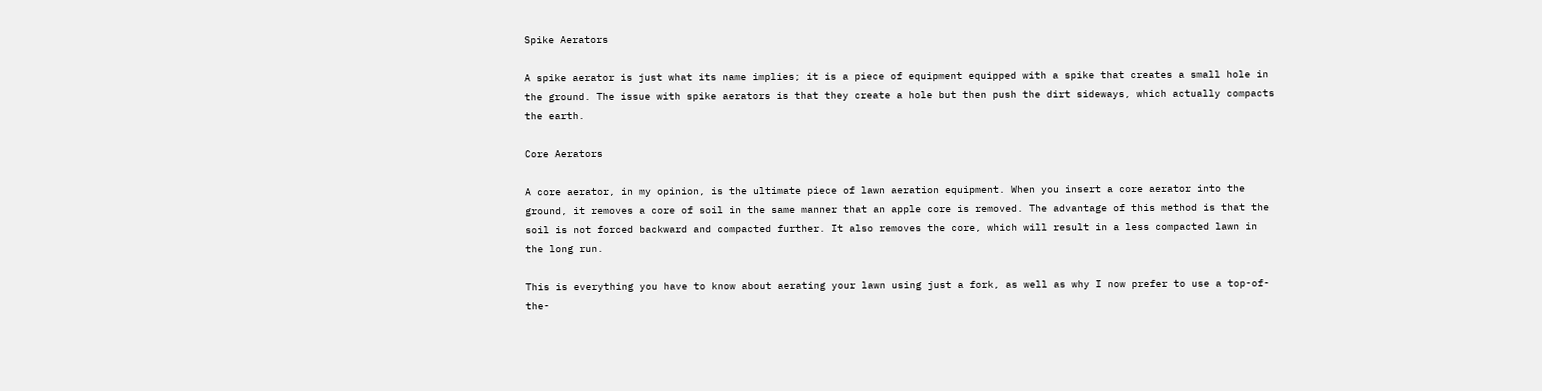Spike Aerators

A spike aerator is just what its name implies; it is a piece of equipment equipped with a spike that creates a small hole in the ground. The issue with spike aerators is that they create a hole but then push the dirt sideways, which actually compacts the earth.

Core Aerators

A core aerator, in my opinion, is the ultimate piece of lawn aeration equipment. When you insert a core aerator into the ground, it removes a core of soil in the same manner that an apple core is removed. The advantage of this method is that the soil is not forced backward and compacted further. It also removes the core, which will result in a less compacted lawn in the long run.

This is everything you have to know about aerating your lawn using just a fork, as well as why I now prefer to use a top-of-the-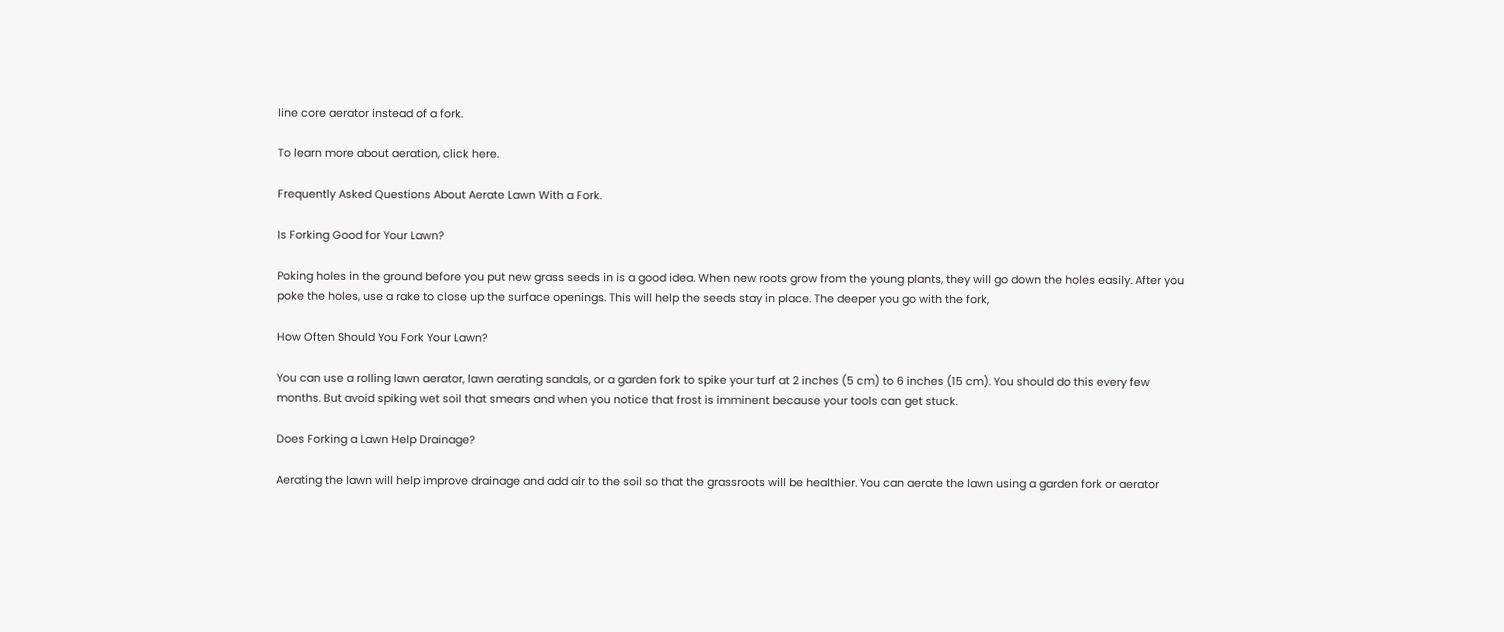line core aerator instead of a fork.

To learn more about aeration, click here.

Frequently Asked Questions About Aerate Lawn With a Fork.

Is Forking Good for Your Lawn?

Poking holes in the ground before you put new grass seeds in is a good idea. When new roots grow from the young plants, they will go down the holes easily. After you poke the holes, use a rake to close up the surface openings. This will help the seeds stay in place. The deeper you go with the fork,

How Often Should You Fork Your Lawn?

You can use a rolling lawn aerator, lawn aerating sandals, or a garden fork to spike your turf at 2 inches (5 cm) to 6 inches (15 cm). You should do this every few months. But avoid spiking wet soil that smears and when you notice that frost is imminent because your tools can get stuck.

Does Forking a Lawn Help Drainage?

Aerating the lawn will help improve drainage and add air to the soil so that the grassroots will be healthier. You can aerate the lawn using a garden fork or aerator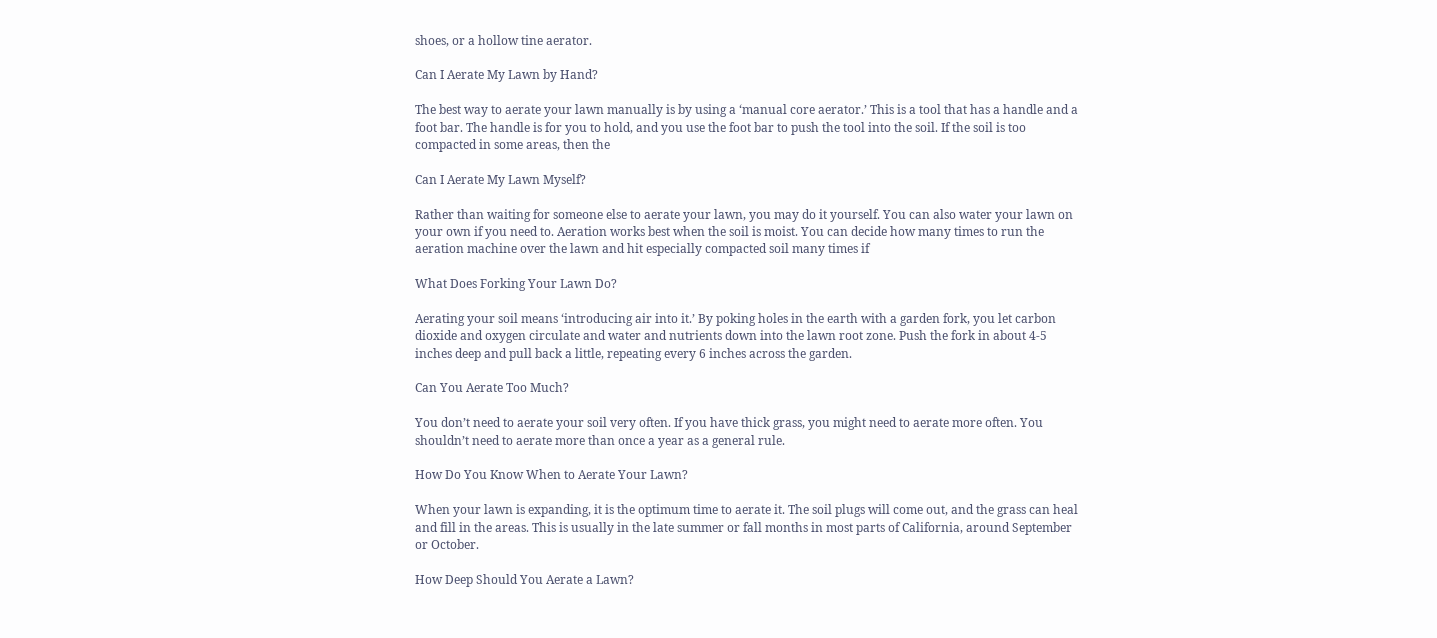shoes, or a hollow tine aerator.

Can I Aerate My Lawn by Hand?

The best way to aerate your lawn manually is by using a ‘manual core aerator.’ This is a tool that has a handle and a foot bar. The handle is for you to hold, and you use the foot bar to push the tool into the soil. If the soil is too compacted in some areas, then the

Can I Aerate My Lawn Myself?

Rather than waiting for someone else to aerate your lawn, you may do it yourself. You can also water your lawn on your own if you need to. Aeration works best when the soil is moist. You can decide how many times to run the aeration machine over the lawn and hit especially compacted soil many times if

What Does Forking Your Lawn Do?

Aerating your soil means ‘introducing air into it.’ By poking holes in the earth with a garden fork, you let carbon dioxide and oxygen circulate and water and nutrients down into the lawn root zone. Push the fork in about 4-5 inches deep and pull back a little, repeating every 6 inches across the garden.

Can You Aerate Too Much?

You don’t need to aerate your soil very often. If you have thick grass, you might need to aerate more often. You shouldn’t need to aerate more than once a year as a general rule.

How Do You Know When to Aerate Your Lawn?

When your lawn is expanding, it is the optimum time to aerate it. The soil plugs will come out, and the grass can heal and fill in the areas. This is usually in the late summer or fall months in most parts of California, around September or October.

How Deep Should You Aerate a Lawn?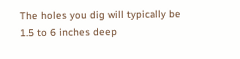The holes you dig will typically be 1.5 to 6 inches deep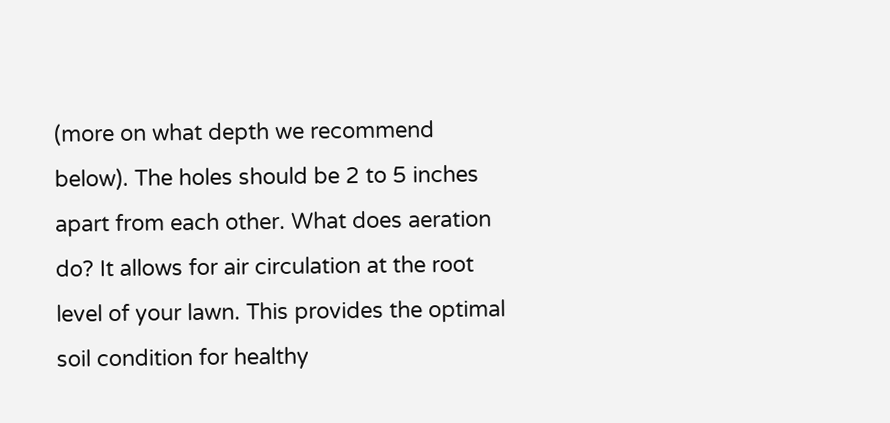(more on what depth we recommend below). The holes should be 2 to 5 inches apart from each other. What does aeration do? It allows for air circulation at the root level of your lawn. This provides the optimal soil condition for healthy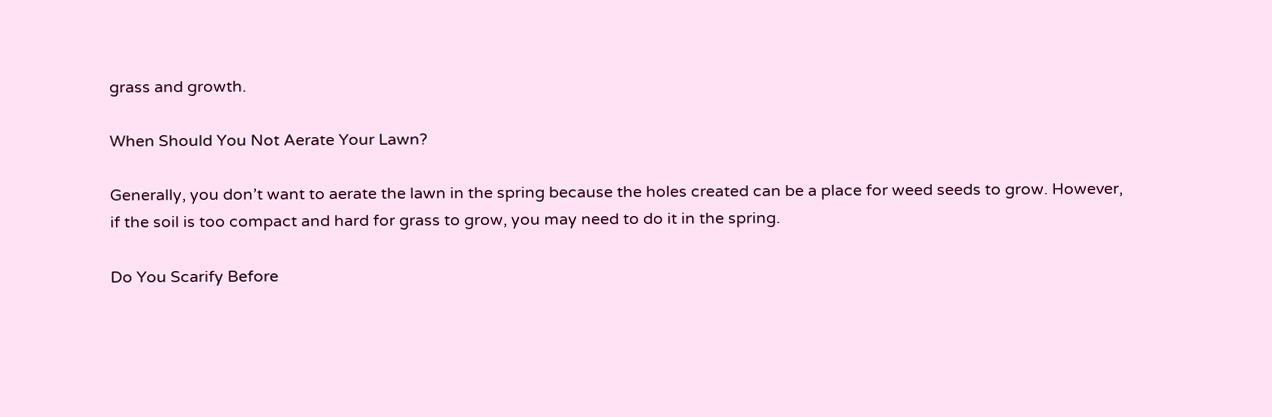grass and growth.

When Should You Not Aerate Your Lawn?

Generally, you don’t want to aerate the lawn in the spring because the holes created can be a place for weed seeds to grow. However, if the soil is too compact and hard for grass to grow, you may need to do it in the spring.

Do You Scarify Before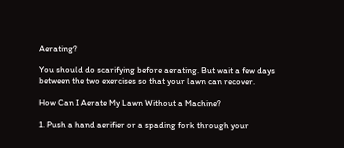Aerating?

You should do scarifying before aerating. But wait a few days between the two exercises so that your lawn can recover.

How Can I Aerate My Lawn Without a Machine?

1. Push a hand aerifier or a spading fork through your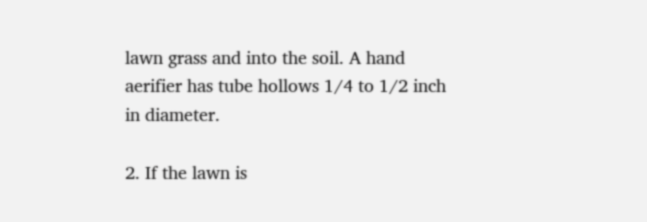lawn grass and into the soil. A hand aerifier has tube hollows 1/4 to 1/2 inch in diameter.

2. If the lawn is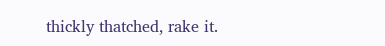thickly thatched, rake it.